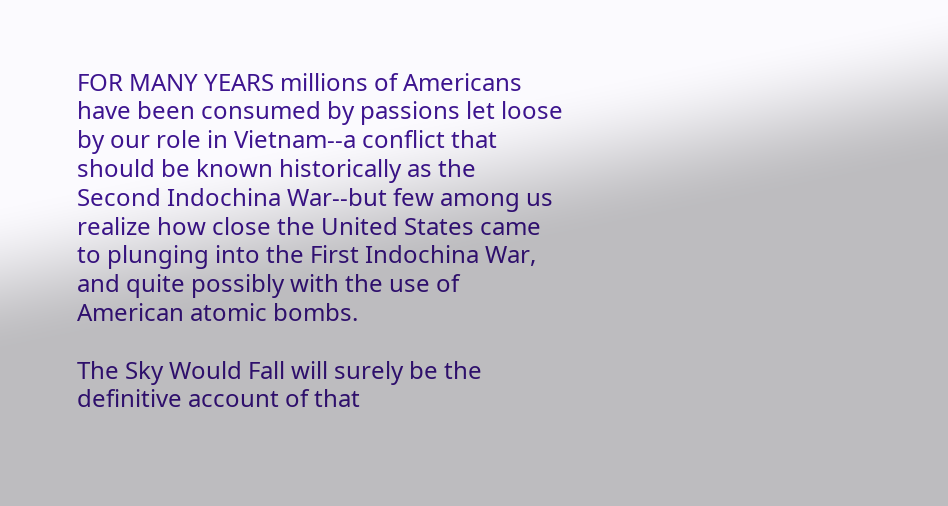FOR MANY YEARS millions of Americans have been consumed by passions let loose by our role in Vietnam--a conflict that should be known historically as the Second Indochina War--but few among us realize how close the United States came to plunging into the First Indochina War, and quite possibly with the use of American atomic bombs.

The Sky Would Fall will surely be the definitive account of that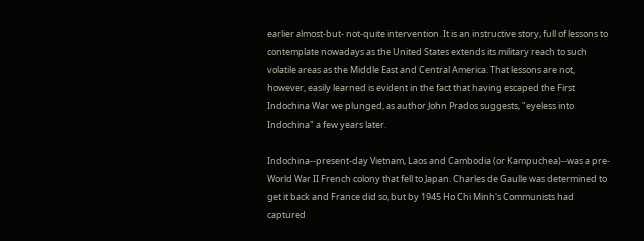earlier almost-but- not-quite intervention. It is an instructive story, full of lessons to contemplate nowadays as the United States extends its military reach to such volatile areas as the Middle East and Central America. That lessons are not, however, easily learned is evident in the fact that having escaped the First Indochina War we plunged, as author John Prados suggests, "eyeless into Indochina" a few years later.

Indochina--present-day Vietnam, Laos and Cambodia (or Kampuchea)--was a pre-World War II French colony that fell to Japan. Charles de Gaulle was determined to get it back and France did so, but by 1945 Ho Chi Minh's Communists had captured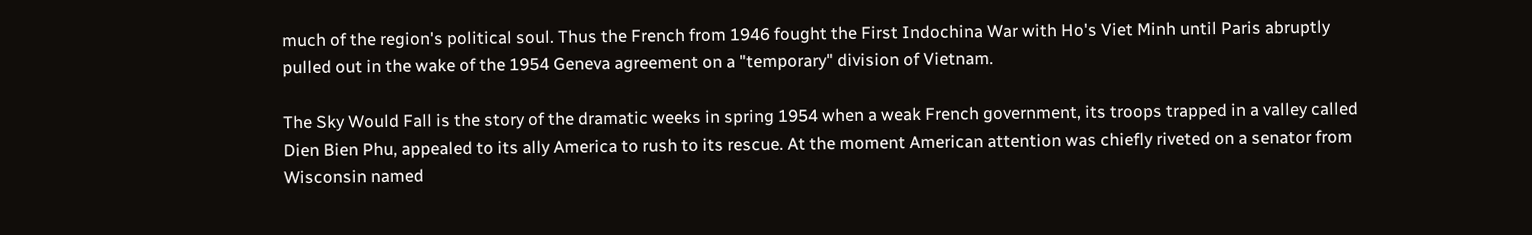much of the region's political soul. Thus the French from 1946 fought the First Indochina War with Ho's Viet Minh until Paris abruptly pulled out in the wake of the 1954 Geneva agreement on a "temporary" division of Vietnam.

The Sky Would Fall is the story of the dramatic weeks in spring 1954 when a weak French government, its troops trapped in a valley called Dien Bien Phu, appealed to its ally America to rush to its rescue. At the moment American attention was chiefly riveted on a senator from Wisconsin named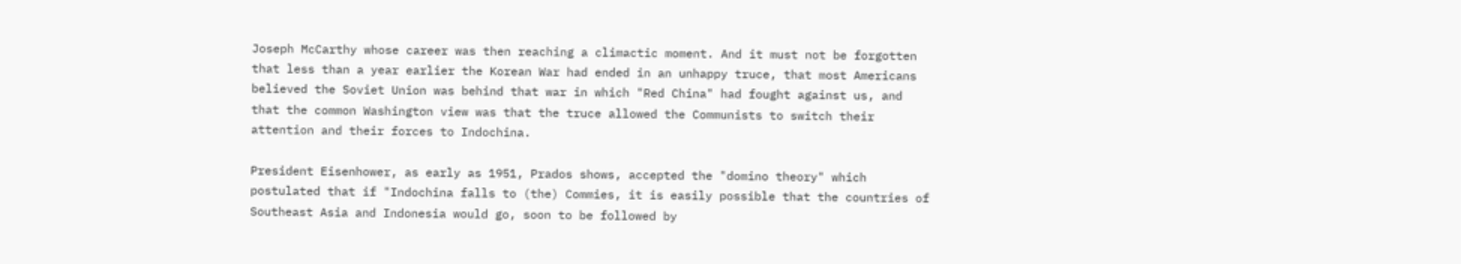Joseph McCarthy whose career was then reaching a climactic moment. And it must not be forgotten that less than a year earlier the Korean War had ended in an unhappy truce, that most Americans believed the Soviet Union was behind that war in which "Red China" had fought against us, and that the common Washington view was that the truce allowed the Communists to switch their attention and their forces to Indochina.

President Eisenhower, as early as 1951, Prados shows, accepted the "domino theory" which postulated that if "Indochina falls to (the) Commies, it is easily possible that the countries of Southeast Asia and Indonesia would go, soon to be followed by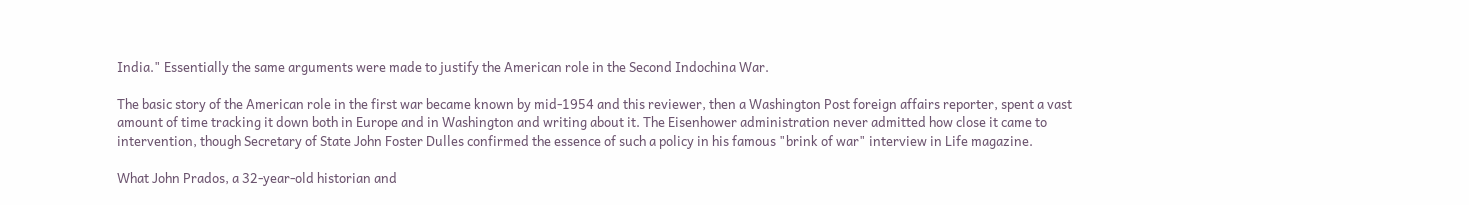India." Essentially the same arguments were made to justify the American role in the Second Indochina War.

The basic story of the American role in the first war became known by mid-1954 and this reviewer, then a Washington Post foreign affairs reporter, spent a vast amount of time tracking it down both in Europe and in Washington and writing about it. The Eisenhower administration never admitted how close it came to intervention, though Secretary of State John Foster Dulles confirmed the essence of such a policy in his famous "brink of war" interview in Life magazine.

What John Prados, a 32-year-old historian and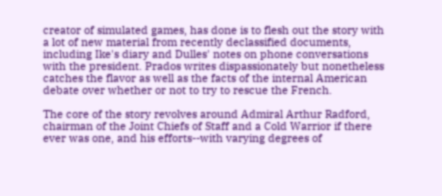creator of simulated games, has done is to flesh out the story with a lot of new material from recently declassified documents, including Ike's diary and Dulles' notes on phone conversations with the president. Prados writes dispassionately but nonetheless catches the flavor as well as the facts of the internal American debate over whether or not to try to rescue the French.

The core of the story revolves around Admiral Arthur Radford, chairman of the Joint Chiefs of Staff and a Cold Warrior if there ever was one, and his efforts--with varying degrees of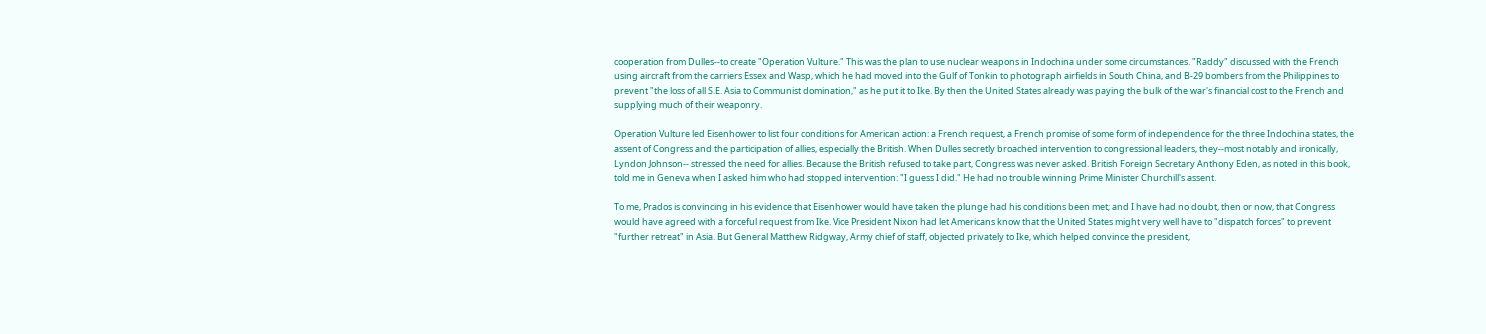cooperation from Dulles--to create "Operation Vulture." This was the plan to use nuclear weapons in Indochina under some circumstances. "Raddy" discussed with the French using aircraft from the carriers Essex and Wasp, which he had moved into the Gulf of Tonkin to photograph airfields in South China, and B-29 bombers from the Philippines to prevent "the loss of all S.E. Asia to Communist domination," as he put it to Ike. By then the United States already was paying the bulk of the war's financial cost to the French and supplying much of their weaponry.

Operation Vulture led Eisenhower to list four conditions for American action: a French request, a French promise of some form of independence for the three Indochina states, the assent of Congress and the participation of allies, especially the British. When Dulles secretly broached intervention to congressional leaders, they--most notably and ironically, Lyndon Johnson-- stressed the need for allies. Because the British refused to take part, Congress was never asked. British Foreign Secretary Anthony Eden, as noted in this book, told me in Geneva when I asked him who had stopped intervention: "I guess I did." He had no trouble winning Prime Minister Churchill's assent.

To me, Prados is convincing in his evidence that Eisenhower would have taken the plunge had his conditions been met; and I have had no doubt, then or now, that Congress would have agreed with a forceful request from Ike. Vice President Nixon had let Americans know that the United States might very well have to "dispatch forces" to prevent "further retreat" in Asia. But General Matthew Ridgway, Army chief of staff, objected privately to Ike, which helped convince the president,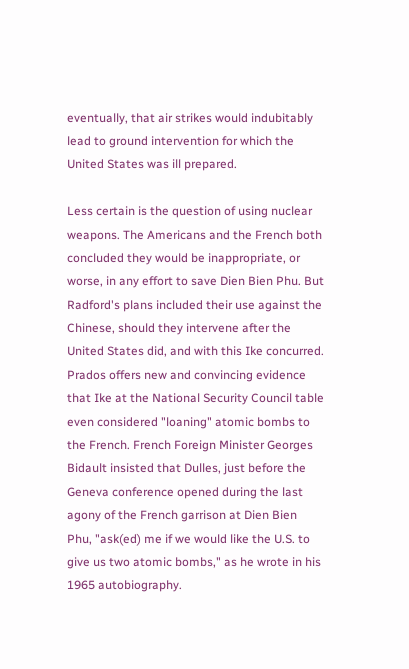eventually, that air strikes would indubitably lead to ground intervention for which the United States was ill prepared.

Less certain is the question of using nuclear weapons. The Americans and the French both concluded they would be inappropriate, or worse, in any effort to save Dien Bien Phu. But Radford's plans included their use against the Chinese, should they intervene after the United States did, and with this Ike concurred. Prados offers new and convincing evidence that Ike at the National Security Council table even considered "loaning" atomic bombs to the French. French Foreign Minister Georges Bidault insisted that Dulles, just before the Geneva conference opened during the last agony of the French garrison at Dien Bien Phu, "ask(ed) me if we would like the U.S. to give us two atomic bombs," as he wrote in his 1965 autobiography.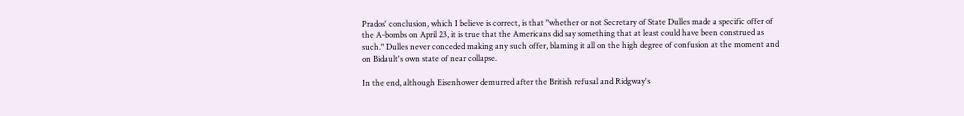Prados' conclusion, which I believe is correct, is that "whether or not Secretary of State Dulles made a specific offer of the A-bombs on April 23, it is true that the Americans did say something that at least could have been construed as such." Dulles never conceded making any such offer, blaming it all on the high degree of confusion at the moment and on Bidault's own state of near collapse.

In the end, although Eisenhower demurred after the British refusal and Ridgway's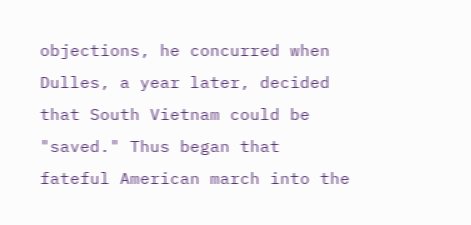objections, he concurred when Dulles, a year later, decided that South Vietnam could be "saved." Thus began that fateful American march into the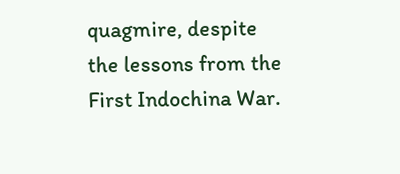quagmire, despite the lessons from the First Indochina War.